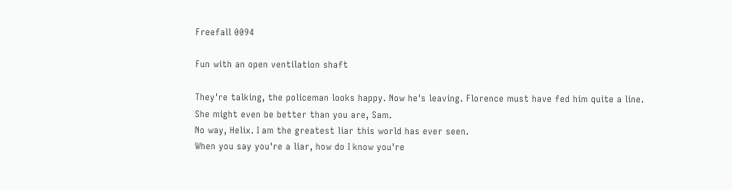Freefall 0094

Fun with an open ventilation shaft

They're talking, the policeman looks happy. Now he's leaving. Florence must have fed him quite a line.
She might even be better than you are, Sam.
No way, Helix. I am the greatest liar this world has ever seen.
When you say you're a liar, how do I know you're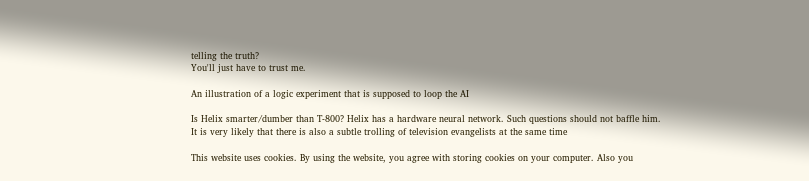telling the truth?
You'll just have to trust me.

An illustration of a logic experiment that is supposed to loop the AI

Is Helix smarter/dumber than T-800? Helix has a hardware neural network. Such questions should not baffle him.
It is very likely that there is also a subtle trolling of television evangelists at the same time

This website uses cookies. By using the website, you agree with storing cookies on your computer. Also you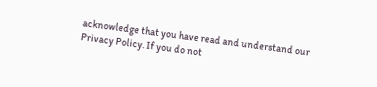acknowledge that you have read and understand our Privacy Policy. If you do not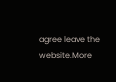agree leave the website.More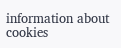information about cookies